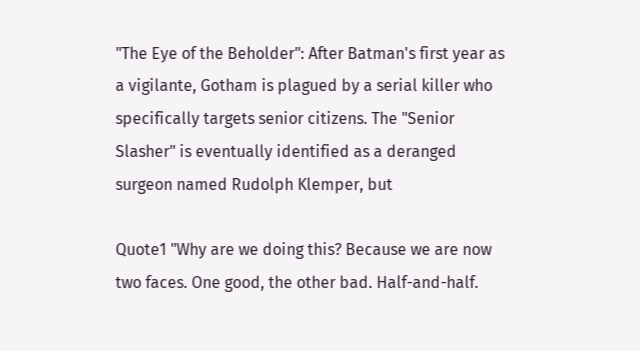"The Eye of the Beholder": After Batman's first year as a vigilante, Gotham is plagued by a serial killer who specifically targets senior citizens. The "Senior Slasher" is eventually identified as a deranged surgeon named Rudolph Klemper, but

Quote1 "Why are we doing this? Because we are now two faces. One good, the other bad. Half-and-half.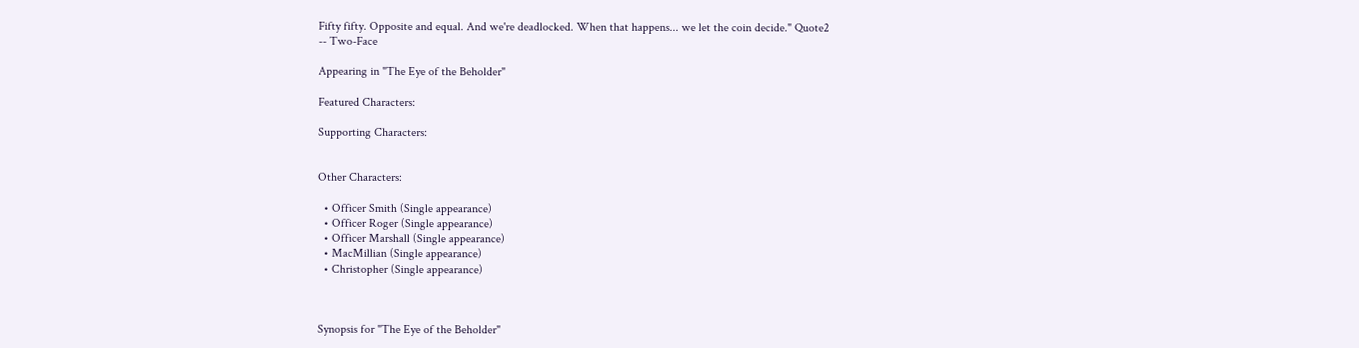Fifty fifty. Opposite and equal. And we're deadlocked. When that happens... we let the coin decide." Quote2
-- Two-Face

Appearing in "The Eye of the Beholder"

Featured Characters:

Supporting Characters:


Other Characters:

  • Officer Smith (Single appearance)
  • Officer Roger (Single appearance)
  • Officer Marshall (Single appearance)
  • MacMillian (Single appearance)
  • Christopher (Single appearance)



Synopsis for "The Eye of the Beholder"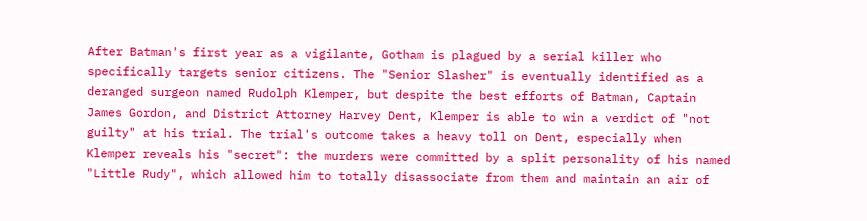After Batman's first year as a vigilante, Gotham is plagued by a serial killer who specifically targets senior citizens. The "Senior Slasher" is eventually identified as a deranged surgeon named Rudolph Klemper, but despite the best efforts of Batman, Captain James Gordon, and District Attorney Harvey Dent, Klemper is able to win a verdict of "not guilty" at his trial. The trial's outcome takes a heavy toll on Dent, especially when Klemper reveals his "secret": the murders were committed by a split personality of his named "Little Rudy", which allowed him to totally disassociate from them and maintain an air of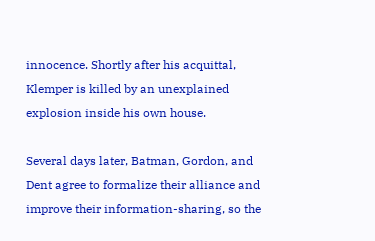innocence. Shortly after his acquittal, Klemper is killed by an unexplained explosion inside his own house.

Several days later, Batman, Gordon, and Dent agree to formalize their alliance and improve their information-sharing, so the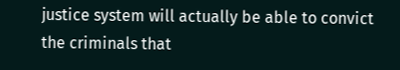justice system will actually be able to convict the criminals that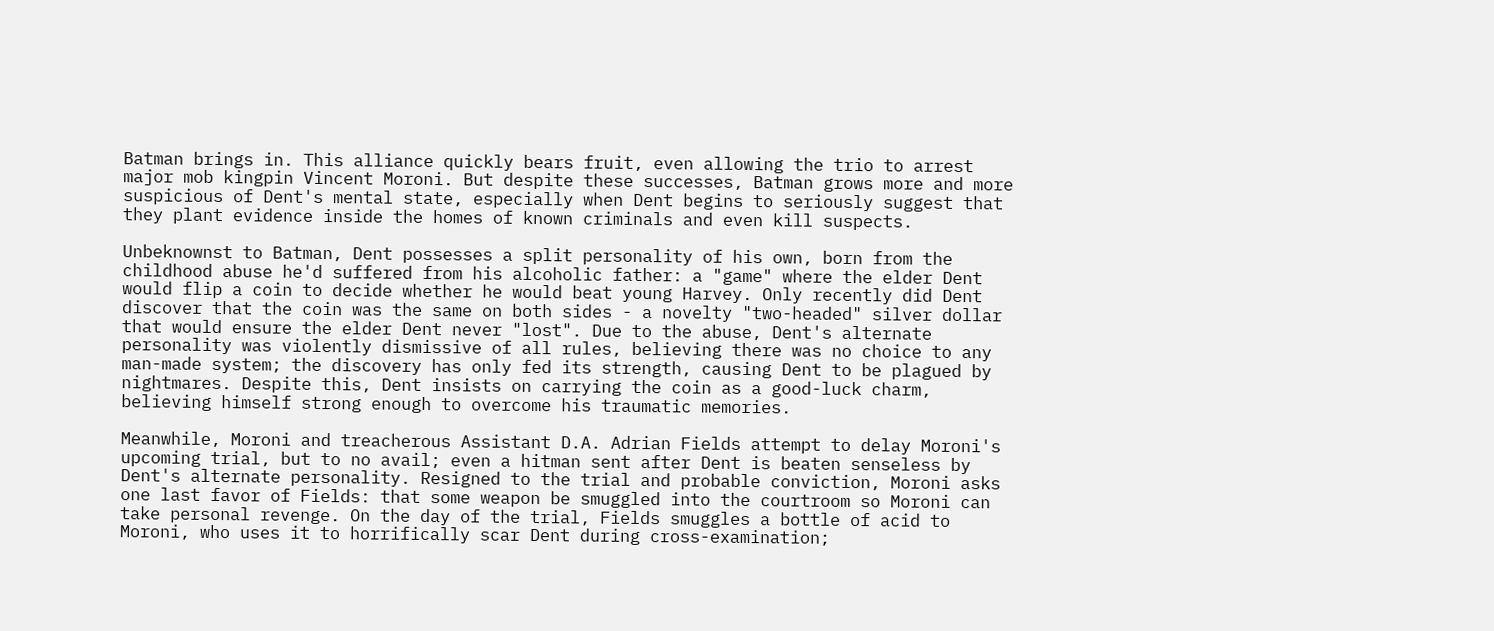Batman brings in. This alliance quickly bears fruit, even allowing the trio to arrest major mob kingpin Vincent Moroni. But despite these successes, Batman grows more and more suspicious of Dent's mental state, especially when Dent begins to seriously suggest that they plant evidence inside the homes of known criminals and even kill suspects.

Unbeknownst to Batman, Dent possesses a split personality of his own, born from the childhood abuse he'd suffered from his alcoholic father: a "game" where the elder Dent would flip a coin to decide whether he would beat young Harvey. Only recently did Dent discover that the coin was the same on both sides - a novelty "two-headed" silver dollar that would ensure the elder Dent never "lost". Due to the abuse, Dent's alternate personality was violently dismissive of all rules, believing there was no choice to any man-made system; the discovery has only fed its strength, causing Dent to be plagued by nightmares. Despite this, Dent insists on carrying the coin as a good-luck charm, believing himself strong enough to overcome his traumatic memories.

Meanwhile, Moroni and treacherous Assistant D.A. Adrian Fields attempt to delay Moroni's upcoming trial, but to no avail; even a hitman sent after Dent is beaten senseless by Dent's alternate personality. Resigned to the trial and probable conviction, Moroni asks one last favor of Fields: that some weapon be smuggled into the courtroom so Moroni can take personal revenge. On the day of the trial, Fields smuggles a bottle of acid to Moroni, who uses it to horrifically scar Dent during cross-examination;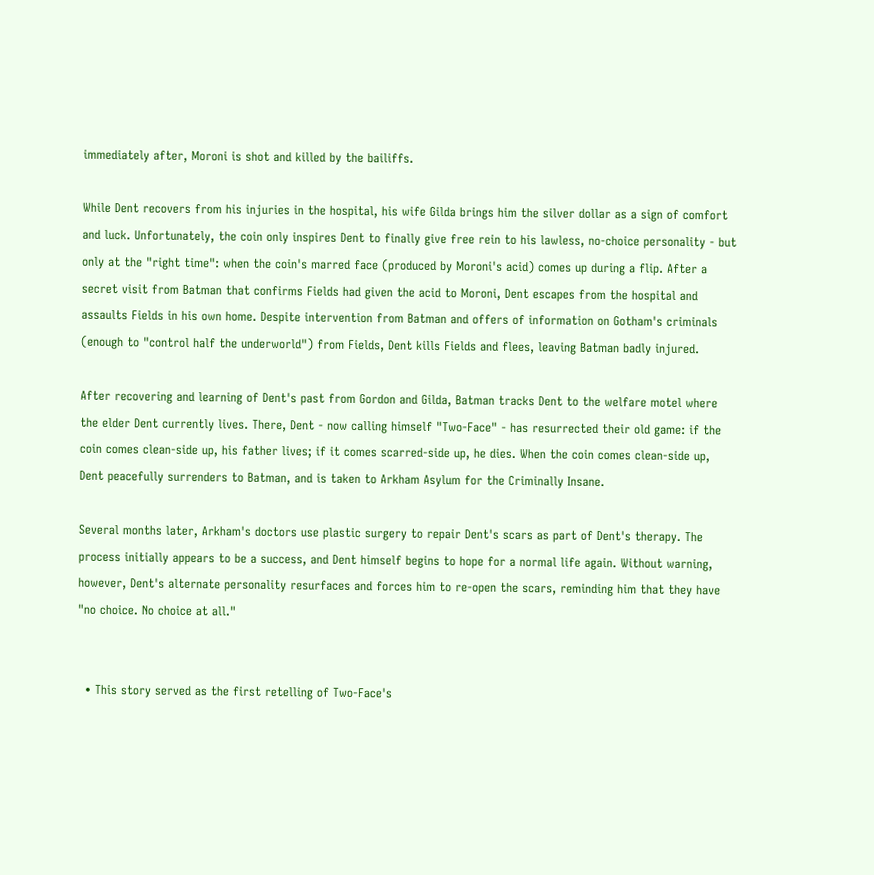immediately after, Moroni is shot and killed by the bailiffs.

While Dent recovers from his injuries in the hospital, his wife Gilda brings him the silver dollar as a sign of comfort and luck. Unfortunately, the coin only inspires Dent to finally give free rein to his lawless, no-choice personality - but only at the "right time": when the coin's marred face (produced by Moroni's acid) comes up during a flip. After a secret visit from Batman that confirms Fields had given the acid to Moroni, Dent escapes from the hospital and assaults Fields in his own home. Despite intervention from Batman and offers of information on Gotham's criminals (enough to "control half the underworld") from Fields, Dent kills Fields and flees, leaving Batman badly injured.

After recovering and learning of Dent's past from Gordon and Gilda, Batman tracks Dent to the welfare motel where the elder Dent currently lives. There, Dent - now calling himself "Two-Face" - has resurrected their old game: if the coin comes clean-side up, his father lives; if it comes scarred-side up, he dies. When the coin comes clean-side up, Dent peacefully surrenders to Batman, and is taken to Arkham Asylum for the Criminally Insane.

Several months later, Arkham's doctors use plastic surgery to repair Dent's scars as part of Dent's therapy. The process initially appears to be a success, and Dent himself begins to hope for a normal life again. Without warning, however, Dent's alternate personality resurfaces and forces him to re-open the scars, reminding him that they have "no choice. No choice at all."


  • This story served as the first retelling of Two-Face's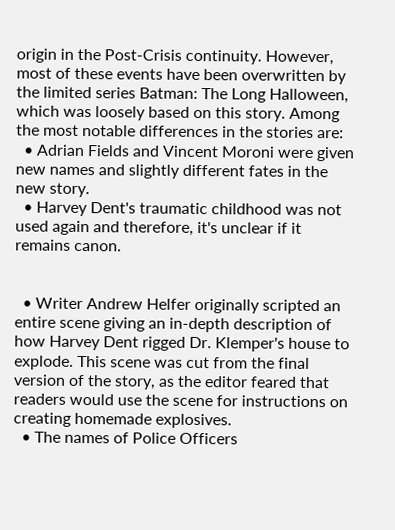origin in the Post-Crisis continuity. However, most of these events have been overwritten by the limited series Batman: The Long Halloween, which was loosely based on this story. Among the most notable differences in the stories are:
  • Adrian Fields and Vincent Moroni were given new names and slightly different fates in the new story.
  • Harvey Dent's traumatic childhood was not used again and therefore, it's unclear if it remains canon.


  • Writer Andrew Helfer originally scripted an entire scene giving an in-depth description of how Harvey Dent rigged Dr. Klemper's house to explode. This scene was cut from the final version of the story, as the editor feared that readers would use the scene for instructions on creating homemade explosives.
  • The names of Police Officers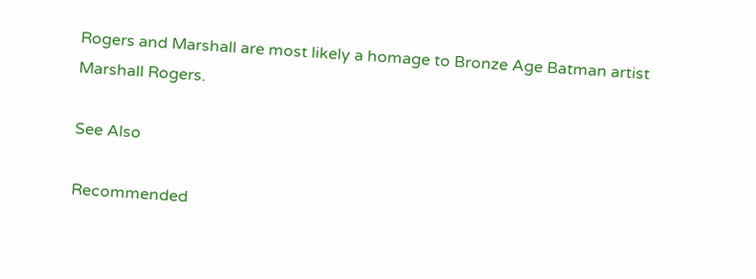Rogers and Marshall are most likely a homage to Bronze Age Batman artist Marshall Rogers.

See Also

Recommended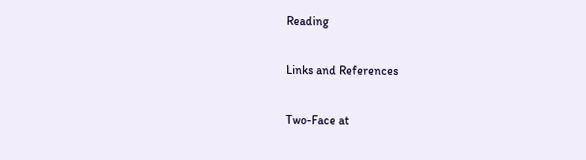Reading

Links and References

Two-Face at